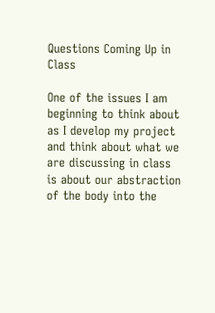Questions Coming Up in Class

One of the issues I am beginning to think about as I develop my project and think about what we are discussing in class is about our abstraction of the body into the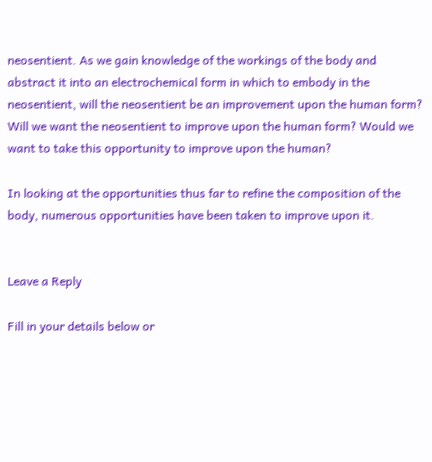neosentient. As we gain knowledge of the workings of the body and abstract it into an electrochemical form in which to embody in the neosentient, will the neosentient be an improvement upon the human form? Will we want the neosentient to improve upon the human form? Would we want to take this opportunity to improve upon the human?

In looking at the opportunities thus far to refine the composition of the body, numerous opportunities have been taken to improve upon it.


Leave a Reply

Fill in your details below or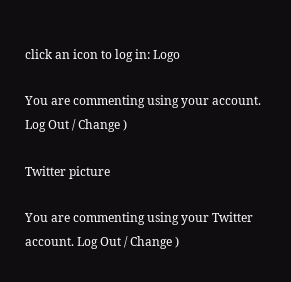click an icon to log in: Logo

You are commenting using your account. Log Out / Change )

Twitter picture

You are commenting using your Twitter account. Log Out / Change )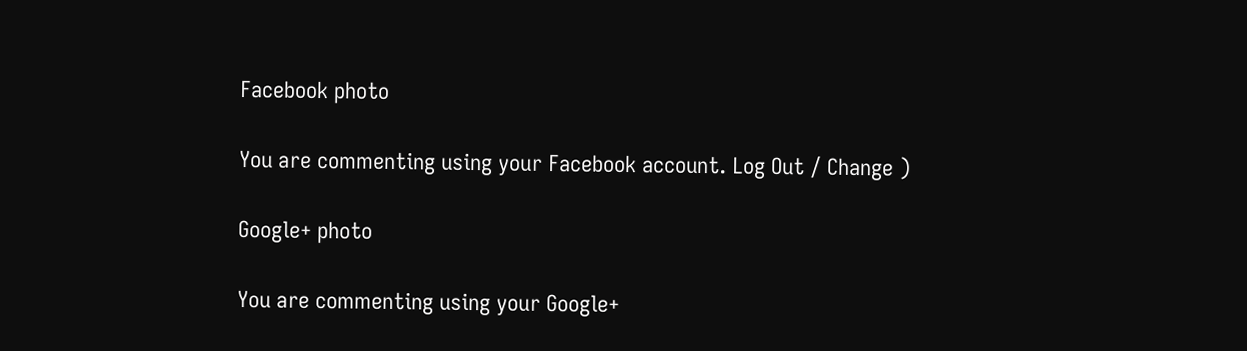Facebook photo

You are commenting using your Facebook account. Log Out / Change )

Google+ photo

You are commenting using your Google+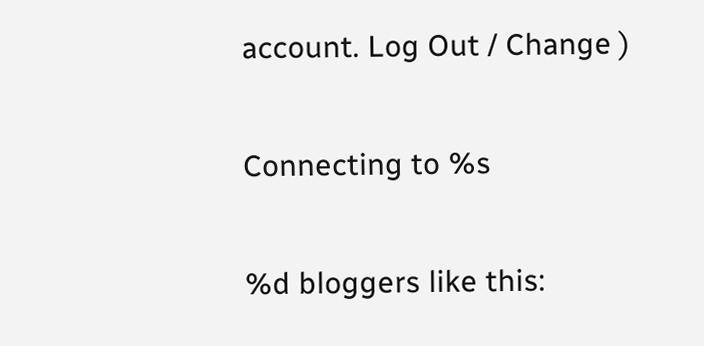account. Log Out / Change )

Connecting to %s

%d bloggers like this: